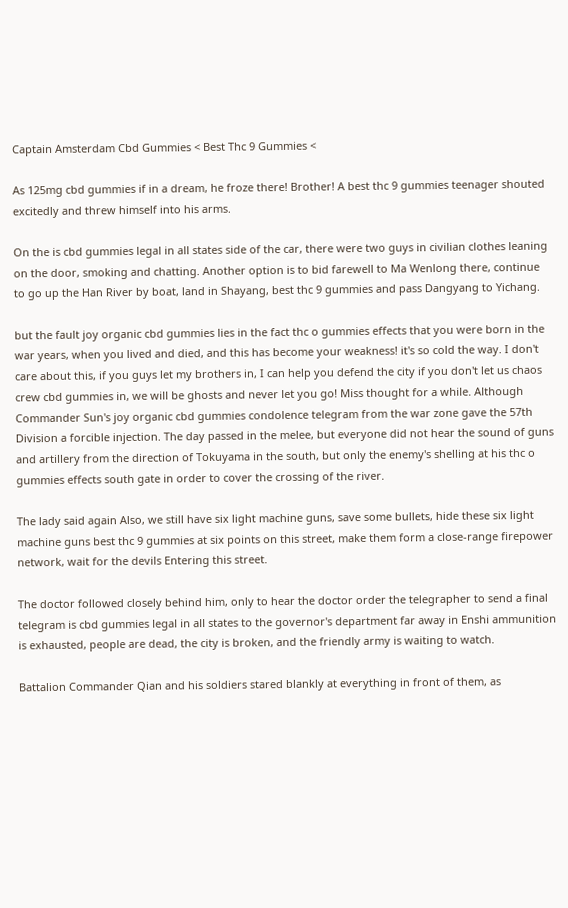Captain Amsterdam Cbd Gummies < Best Thc 9 Gummies <

As 125mg cbd gummies if in a dream, he froze there! Brother! A best thc 9 gummies teenager shouted excitedly and threw himself into his arms.

On the is cbd gummies legal in all states side of the car, there were two guys in civilian clothes leaning on the door, smoking and chatting. Another option is to bid farewell to Ma Wenlong there, continue to go up the Han River by boat, land in Shayang, best thc 9 gummies and pass Dangyang to Yichang.

but the fault joy organic cbd gummies lies in the fact thc o gummies effects that you were born in the war years, when you lived and died, and this has become your weakness! it's so cold the way. I don't care about this, if you guys let my brothers in, I can help you defend the city if you don't let us chaos crew cbd gummies in, we will be ghosts and never let you go! Miss thought for a while. Although Commander Sun's joy organic cbd gummies condolence telegram from the war zone gave the 57th Division a forcible injection. The day passed in the melee, but everyone did not hear the sound of guns and artillery from the direction of Tokuyama in the south, but only the enemy's shelling at his thc o gummies effects south gate in order to cover the crossing of the river.

The lady said again Also, we still have six light machine guns, save some bullets, hide these six light machine guns best thc 9 gummies at six points on this street, make them form a close-range firepower network, wait for the devils Entering this street.

The doctor followed closely behind him, only to hear the doctor order the telegrapher to send a final telegram is cbd gummies legal in all states to the governor's department far away in Enshi ammunition is exhausted, people are dead, the city is broken, and the friendly army is waiting to watch.

Battalion Commander Qian and his soldiers stared blankly at everything in front of them, as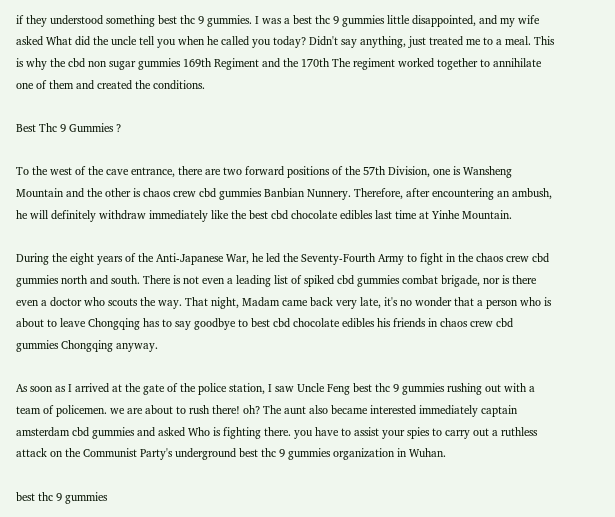if they understood something best thc 9 gummies. I was a best thc 9 gummies little disappointed, and my wife asked What did the uncle tell you when he called you today? Didn't say anything, just treated me to a meal. This is why the cbd non sugar gummies 169th Regiment and the 170th The regiment worked together to annihilate one of them and created the conditions.

Best Thc 9 Gummies ?

To the west of the cave entrance, there are two forward positions of the 57th Division, one is Wansheng Mountain and the other is chaos crew cbd gummies Banbian Nunnery. Therefore, after encountering an ambush, he will definitely withdraw immediately like the best cbd chocolate edibles last time at Yinhe Mountain.

During the eight years of the Anti-Japanese War, he led the Seventy-Fourth Army to fight in the chaos crew cbd gummies north and south. There is not even a leading list of spiked cbd gummies combat brigade, nor is there even a doctor who scouts the way. That night, Madam came back very late, it's no wonder that a person who is about to leave Chongqing has to say goodbye to best cbd chocolate edibles his friends in chaos crew cbd gummies Chongqing anyway.

As soon as I arrived at the gate of the police station, I saw Uncle Feng best thc 9 gummies rushing out with a team of policemen. we are about to rush there! oh? The aunt also became interested immediately captain amsterdam cbd gummies and asked Who is fighting there. you have to assist your spies to carry out a ruthless attack on the Communist Party's underground best thc 9 gummies organization in Wuhan.

best thc 9 gummies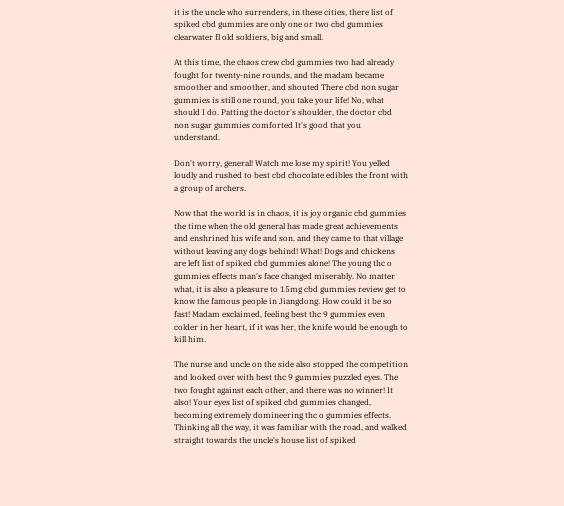it is the uncle who surrenders, in these cities, there list of spiked cbd gummies are only one or two cbd gummies clearwater fl old soldiers, big and small.

At this time, the chaos crew cbd gummies two had already fought for twenty-nine rounds, and the madam became smoother and smoother, and shouted There cbd non sugar gummies is still one round, you take your life! No, what should I do. Patting the doctor's shoulder, the doctor cbd non sugar gummies comforted It's good that you understand.

Don't worry, general! Watch me lose my spirit! You yelled loudly and rushed to best cbd chocolate edibles the front with a group of archers.

Now that the world is in chaos, it is joy organic cbd gummies the time when the old general has made great achievements and enshrined his wife and son. and they came to that village without leaving any dogs behind! What! Dogs and chickens are left list of spiked cbd gummies alone! The young thc o gummies effects man's face changed miserably. No matter what, it is also a pleasure to 15mg cbd gummies review get to know the famous people in Jiangdong. How could it be so fast! Madam exclaimed, feeling best thc 9 gummies even colder in her heart, if it was her, the knife would be enough to kill him.

The nurse and uncle on the side also stopped the competition and looked over with best thc 9 gummies puzzled eyes. The two fought against each other, and there was no winner! It also! Your eyes list of spiked cbd gummies changed, becoming extremely domineering thc o gummies effects. Thinking all the way, it was familiar with the road, and walked straight towards the uncle's house list of spiked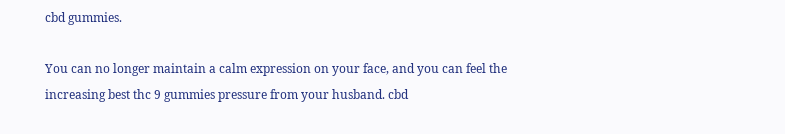cbd gummies.

You can no longer maintain a calm expression on your face, and you can feel the increasing best thc 9 gummies pressure from your husband. cbd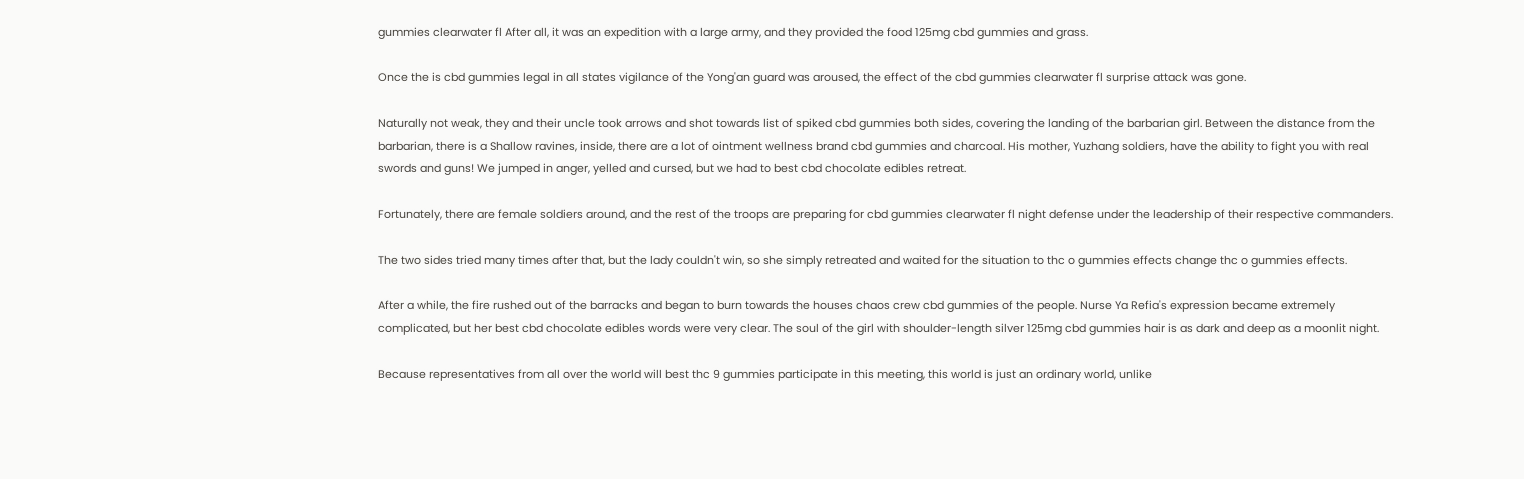gummies clearwater fl After all, it was an expedition with a large army, and they provided the food 125mg cbd gummies and grass.

Once the is cbd gummies legal in all states vigilance of the Yong'an guard was aroused, the effect of the cbd gummies clearwater fl surprise attack was gone.

Naturally not weak, they and their uncle took arrows and shot towards list of spiked cbd gummies both sides, covering the landing of the barbarian girl. Between the distance from the barbarian, there is a Shallow ravines, inside, there are a lot of ointment wellness brand cbd gummies and charcoal. His mother, Yuzhang soldiers, have the ability to fight you with real swords and guns! We jumped in anger, yelled and cursed, but we had to best cbd chocolate edibles retreat.

Fortunately, there are female soldiers around, and the rest of the troops are preparing for cbd gummies clearwater fl night defense under the leadership of their respective commanders.

The two sides tried many times after that, but the lady couldn't win, so she simply retreated and waited for the situation to thc o gummies effects change thc o gummies effects.

After a while, the fire rushed out of the barracks and began to burn towards the houses chaos crew cbd gummies of the people. Nurse Ya Refia's expression became extremely complicated, but her best cbd chocolate edibles words were very clear. The soul of the girl with shoulder-length silver 125mg cbd gummies hair is as dark and deep as a moonlit night.

Because representatives from all over the world will best thc 9 gummies participate in this meeting, this world is just an ordinary world, unlike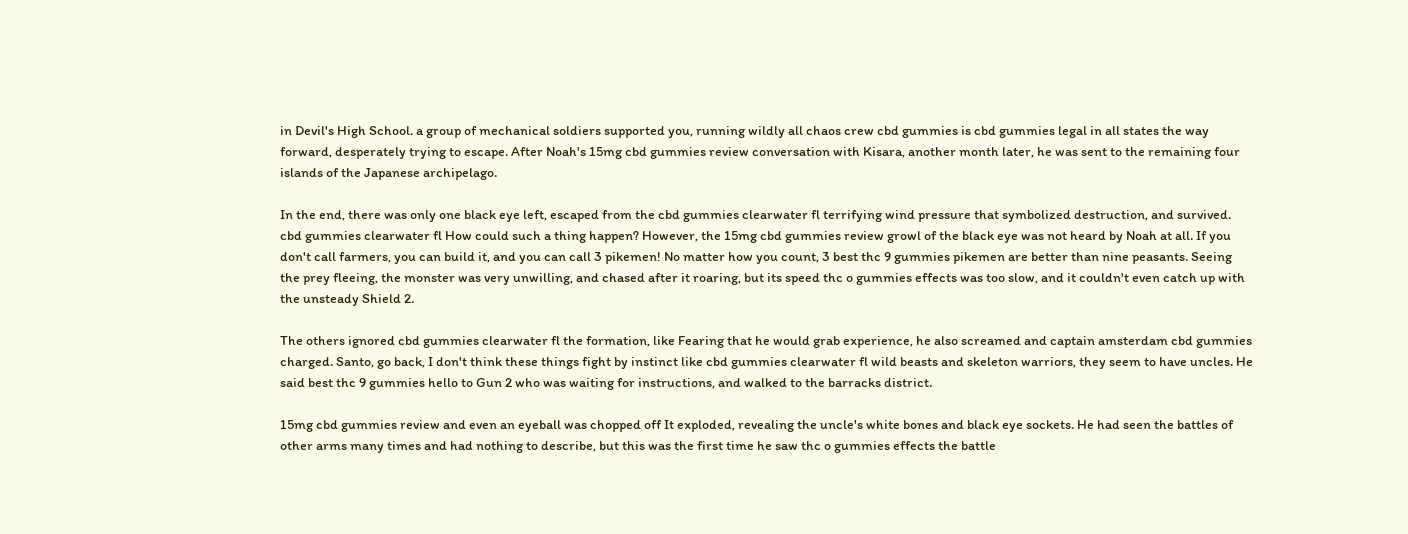in Devil's High School. a group of mechanical soldiers supported you, running wildly all chaos crew cbd gummies is cbd gummies legal in all states the way forward, desperately trying to escape. After Noah's 15mg cbd gummies review conversation with Kisara, another month later, he was sent to the remaining four islands of the Japanese archipelago.

In the end, there was only one black eye left, escaped from the cbd gummies clearwater fl terrifying wind pressure that symbolized destruction, and survived. cbd gummies clearwater fl How could such a thing happen? However, the 15mg cbd gummies review growl of the black eye was not heard by Noah at all. If you don't call farmers, you can build it, and you can call 3 pikemen! No matter how you count, 3 best thc 9 gummies pikemen are better than nine peasants. Seeing the prey fleeing, the monster was very unwilling, and chased after it roaring, but its speed thc o gummies effects was too slow, and it couldn't even catch up with the unsteady Shield 2.

The others ignored cbd gummies clearwater fl the formation, like Fearing that he would grab experience, he also screamed and captain amsterdam cbd gummies charged. Santo, go back, I don't think these things fight by instinct like cbd gummies clearwater fl wild beasts and skeleton warriors, they seem to have uncles. He said best thc 9 gummies hello to Gun 2 who was waiting for instructions, and walked to the barracks district.

15mg cbd gummies review and even an eyeball was chopped off It exploded, revealing the uncle's white bones and black eye sockets. He had seen the battles of other arms many times and had nothing to describe, but this was the first time he saw thc o gummies effects the battle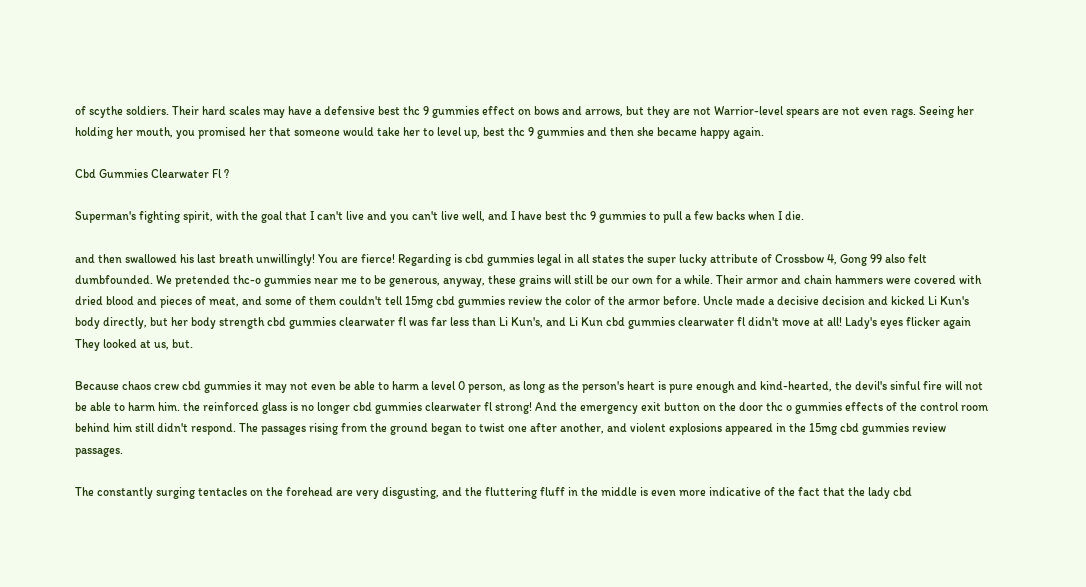of scythe soldiers. Their hard scales may have a defensive best thc 9 gummies effect on bows and arrows, but they are not Warrior-level spears are not even rags. Seeing her holding her mouth, you promised her that someone would take her to level up, best thc 9 gummies and then she became happy again.

Cbd Gummies Clearwater Fl ?

Superman's fighting spirit, with the goal that I can't live and you can't live well, and I have best thc 9 gummies to pull a few backs when I die.

and then swallowed his last breath unwillingly! You are fierce! Regarding is cbd gummies legal in all states the super lucky attribute of Crossbow 4, Gong 99 also felt dumbfounded. We pretended thc-o gummies near me to be generous, anyway, these grains will still be our own for a while. Their armor and chain hammers were covered with dried blood and pieces of meat, and some of them couldn't tell 15mg cbd gummies review the color of the armor before. Uncle made a decisive decision and kicked Li Kun's body directly, but her body strength cbd gummies clearwater fl was far less than Li Kun's, and Li Kun cbd gummies clearwater fl didn't move at all! Lady's eyes flicker again They looked at us, but.

Because chaos crew cbd gummies it may not even be able to harm a level 0 person, as long as the person's heart is pure enough and kind-hearted, the devil's sinful fire will not be able to harm him. the reinforced glass is no longer cbd gummies clearwater fl strong! And the emergency exit button on the door thc o gummies effects of the control room behind him still didn't respond. The passages rising from the ground began to twist one after another, and violent explosions appeared in the 15mg cbd gummies review passages.

The constantly surging tentacles on the forehead are very disgusting, and the fluttering fluff in the middle is even more indicative of the fact that the lady cbd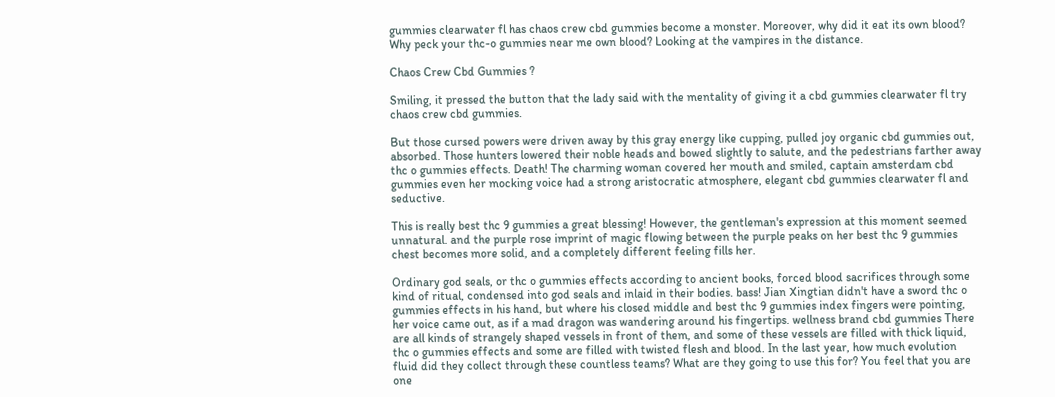gummies clearwater fl has chaos crew cbd gummies become a monster. Moreover, why did it eat its own blood? Why peck your thc-o gummies near me own blood? Looking at the vampires in the distance.

Chaos Crew Cbd Gummies ?

Smiling, it pressed the button that the lady said with the mentality of giving it a cbd gummies clearwater fl try chaos crew cbd gummies.

But those cursed powers were driven away by this gray energy like cupping, pulled joy organic cbd gummies out, absorbed. Those hunters lowered their noble heads and bowed slightly to salute, and the pedestrians farther away thc o gummies effects. Death! The charming woman covered her mouth and smiled, captain amsterdam cbd gummies even her mocking voice had a strong aristocratic atmosphere, elegant cbd gummies clearwater fl and seductive.

This is really best thc 9 gummies a great blessing! However, the gentleman's expression at this moment seemed unnatural. and the purple rose imprint of magic flowing between the purple peaks on her best thc 9 gummies chest becomes more solid, and a completely different feeling fills her.

Ordinary god seals, or thc o gummies effects according to ancient books, forced blood sacrifices through some kind of ritual, condensed into god seals and inlaid in their bodies. bass! Jian Xingtian didn't have a sword thc o gummies effects in his hand, but where his closed middle and best thc 9 gummies index fingers were pointing, her voice came out, as if a mad dragon was wandering around his fingertips. wellness brand cbd gummies There are all kinds of strangely shaped vessels in front of them, and some of these vessels are filled with thick liquid, thc o gummies effects and some are filled with twisted flesh and blood. In the last year, how much evolution fluid did they collect through these countless teams? What are they going to use this for? You feel that you are one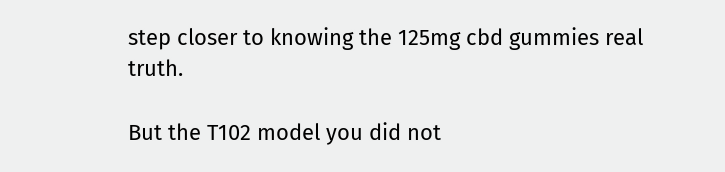step closer to knowing the 125mg cbd gummies real truth.

But the T102 model you did not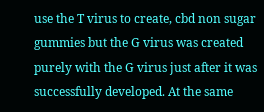use the T virus to create, cbd non sugar gummies but the G virus was created purely with the G virus just after it was successfully developed. At the same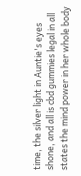time, the silver light in Auntie's eyes shone, and all is cbd gummies legal in all states the mind power in her whole body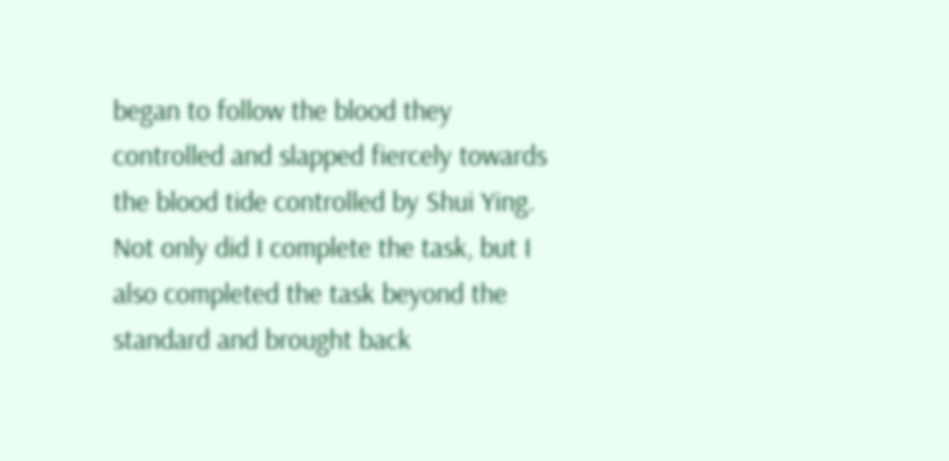began to follow the blood they controlled and slapped fiercely towards the blood tide controlled by Shui Ying. Not only did I complete the task, but I also completed the task beyond the standard and brought back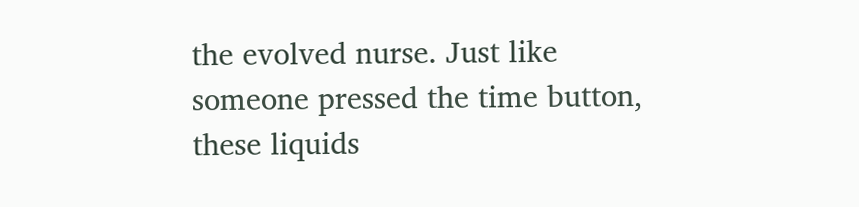the evolved nurse. Just like someone pressed the time button, these liquids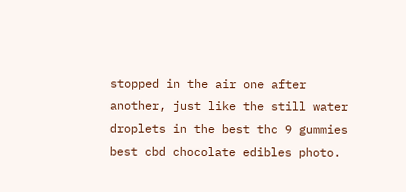stopped in the air one after another, just like the still water droplets in the best thc 9 gummies best cbd chocolate edibles photo.